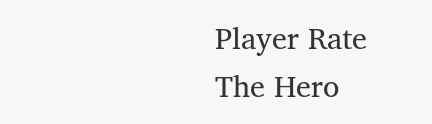Player Rate
The Hero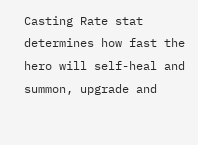Casting Rate stat determines how fast the hero will self-heal and summon, upgrade and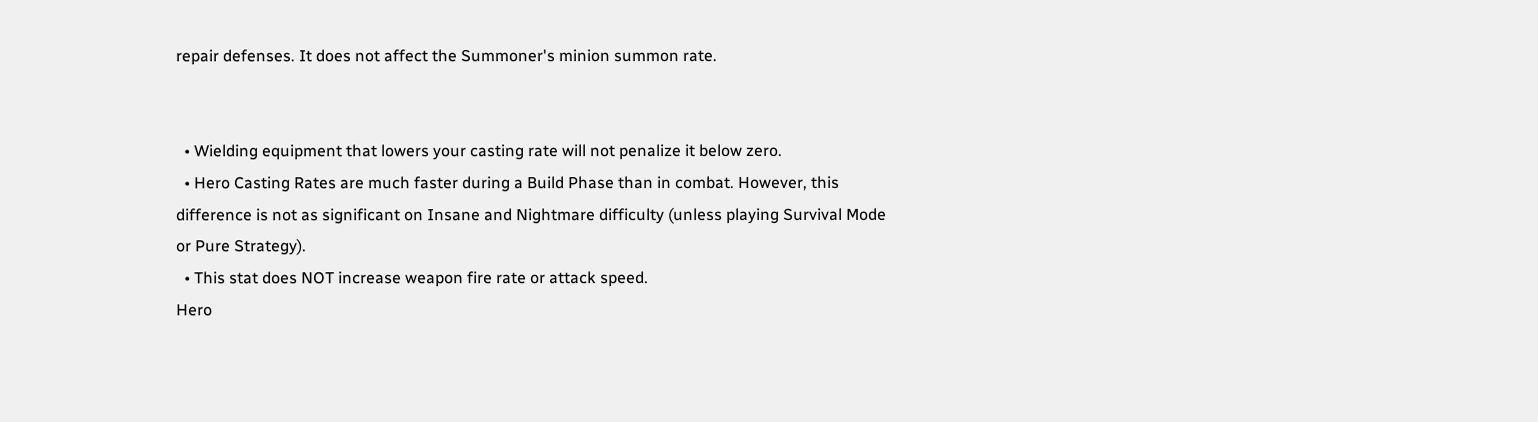repair defenses. It does not affect the Summoner's minion summon rate.


  • Wielding equipment that lowers your casting rate will not penalize it below zero.
  • Hero Casting Rates are much faster during a Build Phase than in combat. However, this difference is not as significant on Insane and Nightmare difficulty (unless playing Survival Mode or Pure Strategy).
  • This stat does NOT increase weapon fire rate or attack speed.
Hero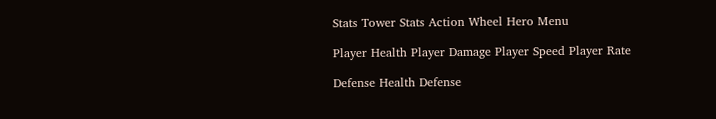Stats Tower Stats Action Wheel Hero Menu

Player Health Player Damage Player Speed Player Rate

Defense Health Defense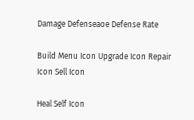Damage Defenseaoe Defense Rate

Build Menu Icon Upgrade Icon Repair Icon Sell Icon

Heal Self Icon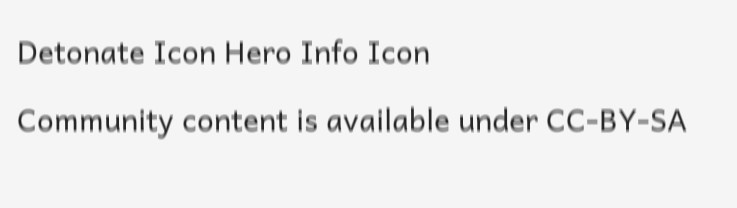Detonate Icon Hero Info Icon

Community content is available under CC-BY-SA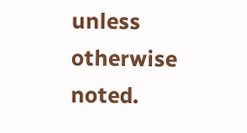unless otherwise noted.